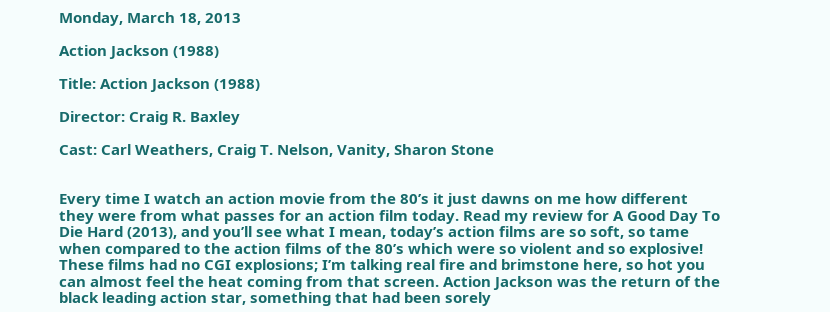Monday, March 18, 2013

Action Jackson (1988)

Title: Action Jackson (1988)

Director: Craig R. Baxley

Cast: Carl Weathers, Craig T. Nelson, Vanity, Sharon Stone


Every time I watch an action movie from the 80’s it just dawns on me how different they were from what passes for an action film today. Read my review for A Good Day To Die Hard (2013), and you’ll see what I mean, today’s action films are so soft, so tame when compared to the action films of the 80’s which were so violent and so explosive! These films had no CGI explosions; I’m talking real fire and brimstone here, so hot you can almost feel the heat coming from that screen. Action Jackson was the return of the black leading action star, something that had been sorely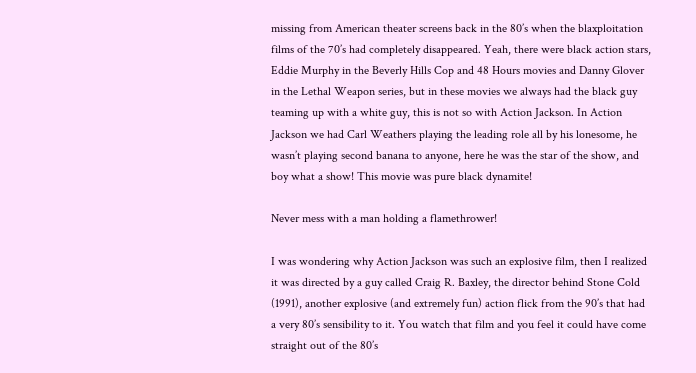missing from American theater screens back in the 80’s when the blaxploitation films of the 70’s had completely disappeared. Yeah, there were black action stars, Eddie Murphy in the Beverly Hills Cop and 48 Hours movies and Danny Glover in the Lethal Weapon series, but in these movies we always had the black guy teaming up with a white guy, this is not so with Action Jackson. In Action Jackson we had Carl Weathers playing the leading role all by his lonesome, he wasn’t playing second banana to anyone, here he was the star of the show, and boy what a show! This movie was pure black dynamite!

Never mess with a man holding a flamethrower!

I was wondering why Action Jackson was such an explosive film, then I realized it was directed by a guy called Craig R. Baxley, the director behind Stone Cold (1991), another explosive (and extremely fun) action flick from the 90’s that had a very 80’s sensibility to it. You watch that film and you feel it could have come straight out of the 80’s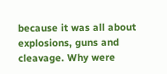because it was all about explosions, guns and cleavage. Why were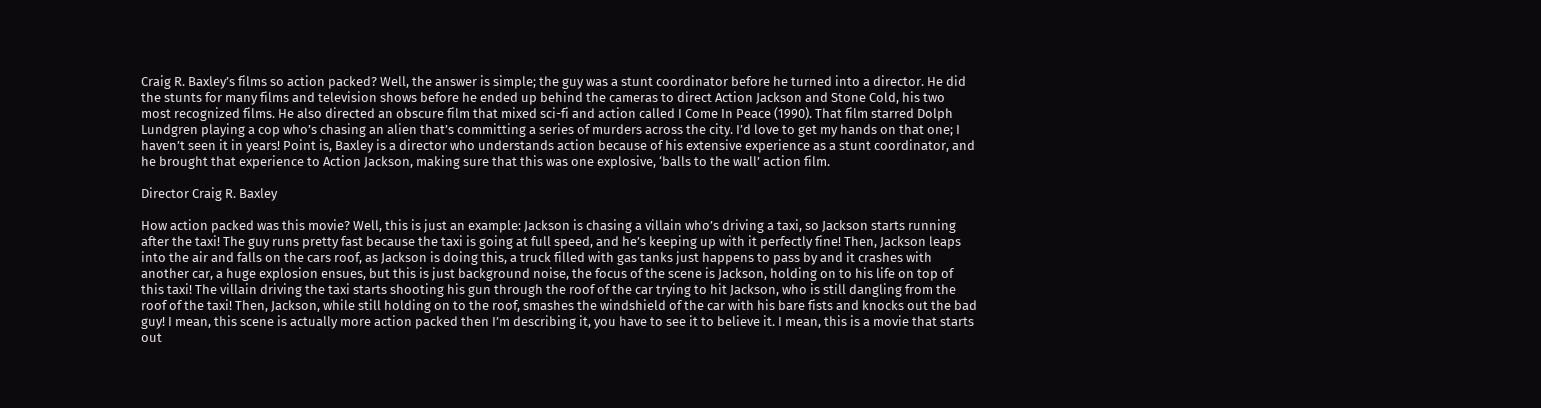Craig R. Baxley’s films so action packed? Well, the answer is simple; the guy was a stunt coordinator before he turned into a director. He did the stunts for many films and television shows before he ended up behind the cameras to direct Action Jackson and Stone Cold, his two most recognized films. He also directed an obscure film that mixed sci-fi and action called I Come In Peace (1990). That film starred Dolph Lundgren playing a cop who’s chasing an alien that’s committing a series of murders across the city. I’d love to get my hands on that one; I haven’t seen it in years! Point is, Baxley is a director who understands action because of his extensive experience as a stunt coordinator, and he brought that experience to Action Jackson, making sure that this was one explosive, ‘balls to the wall’ action film.

Director Craig R. Baxley

How action packed was this movie? Well, this is just an example: Jackson is chasing a villain who’s driving a taxi, so Jackson starts running after the taxi! The guy runs pretty fast because the taxi is going at full speed, and he’s keeping up with it perfectly fine! Then, Jackson leaps into the air and falls on the cars roof, as Jackson is doing this, a truck filled with gas tanks just happens to pass by and it crashes with another car, a huge explosion ensues, but this is just background noise, the focus of the scene is Jackson, holding on to his life on top of this taxi! The villain driving the taxi starts shooting his gun through the roof of the car trying to hit Jackson, who is still dangling from the roof of the taxi! Then, Jackson, while still holding on to the roof, smashes the windshield of the car with his bare fists and knocks out the bad guy! I mean, this scene is actually more action packed then I’m describing it, you have to see it to believe it. I mean, this is a movie that starts out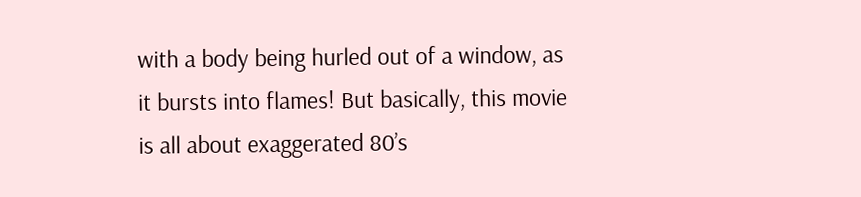with a body being hurled out of a window, as it bursts into flames! But basically, this movie is all about exaggerated 80’s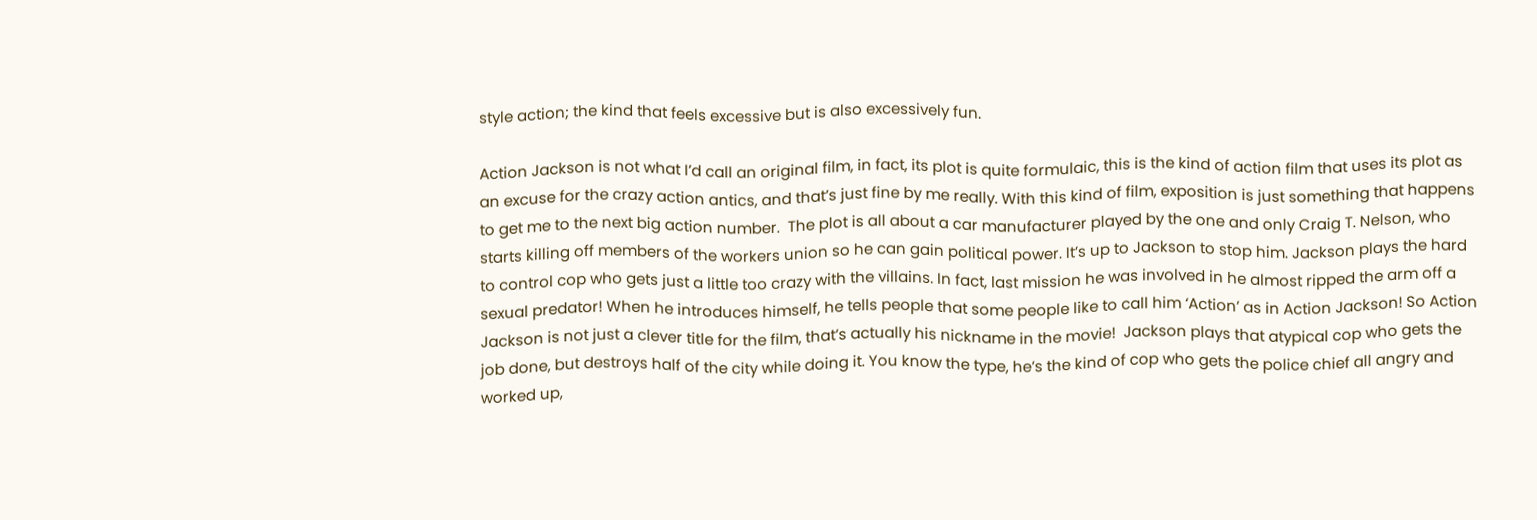style action; the kind that feels excessive but is also excessively fun.

Action Jackson is not what I’d call an original film, in fact, its plot is quite formulaic, this is the kind of action film that uses its plot as an excuse for the crazy action antics, and that’s just fine by me really. With this kind of film, exposition is just something that happens to get me to the next big action number.  The plot is all about a car manufacturer played by the one and only Craig T. Nelson, who starts killing off members of the workers union so he can gain political power. It’s up to Jackson to stop him. Jackson plays the hard to control cop who gets just a little too crazy with the villains. In fact, last mission he was involved in he almost ripped the arm off a sexual predator! When he introduces himself, he tells people that some people like to call him ‘Action’ as in Action Jackson! So Action Jackson is not just a clever title for the film, that’s actually his nickname in the movie!  Jackson plays that atypical cop who gets the job done, but destroys half of the city while doing it. You know the type, he’s the kind of cop who gets the police chief all angry and worked up,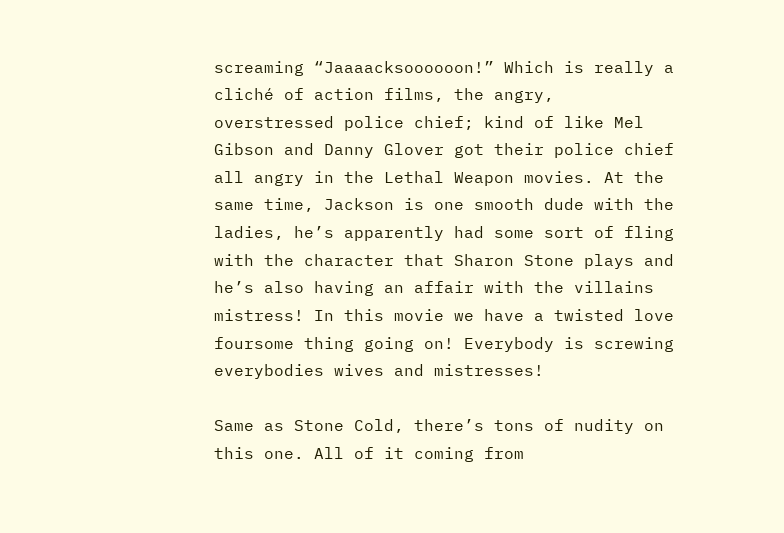screaming “Jaaaacksoooooon!” Which is really a cliché of action films, the angry, overstressed police chief; kind of like Mel Gibson and Danny Glover got their police chief all angry in the Lethal Weapon movies. At the same time, Jackson is one smooth dude with the ladies, he’s apparently had some sort of fling with the character that Sharon Stone plays and he’s also having an affair with the villains mistress! In this movie we have a twisted love foursome thing going on! Everybody is screwing everybodies wives and mistresses!

Same as Stone Cold, there’s tons of nudity on this one. All of it coming from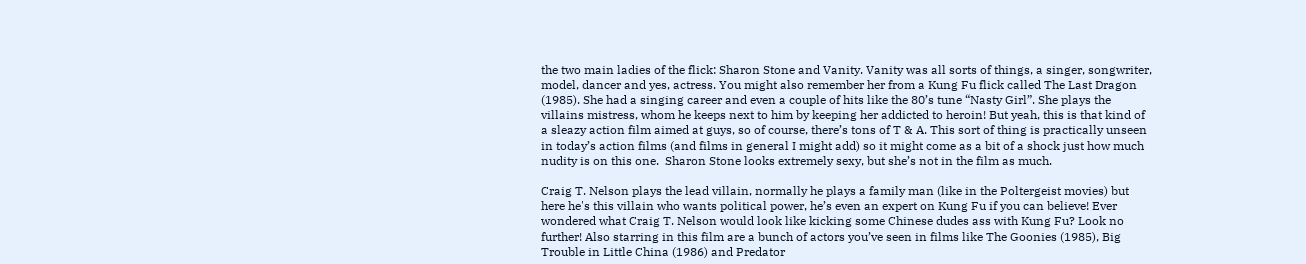the two main ladies of the flick: Sharon Stone and Vanity. Vanity was all sorts of things, a singer, songwriter, model, dancer and yes, actress. You might also remember her from a Kung Fu flick called The Last Dragon (1985). She had a singing career and even a couple of hits like the 80’s tune “Nasty Girl”. She plays the villains mistress, whom he keeps next to him by keeping her addicted to heroin! But yeah, this is that kind of a sleazy action film aimed at guys, so of course, there’s tons of T & A. This sort of thing is practically unseen in today’s action films (and films in general I might add) so it might come as a bit of a shock just how much nudity is on this one.  Sharon Stone looks extremely sexy, but she’s not in the film as much.

Craig T. Nelson plays the lead villain, normally he plays a family man (like in the Poltergeist movies) but here he's this villain who wants political power, he’s even an expert on Kung Fu if you can believe! Ever wondered what Craig T. Nelson would look like kicking some Chinese dudes ass with Kung Fu? Look no further! Also starring in this film are a bunch of actors you’ve seen in films like The Goonies (1985), Big Trouble in Little China (1986) and Predator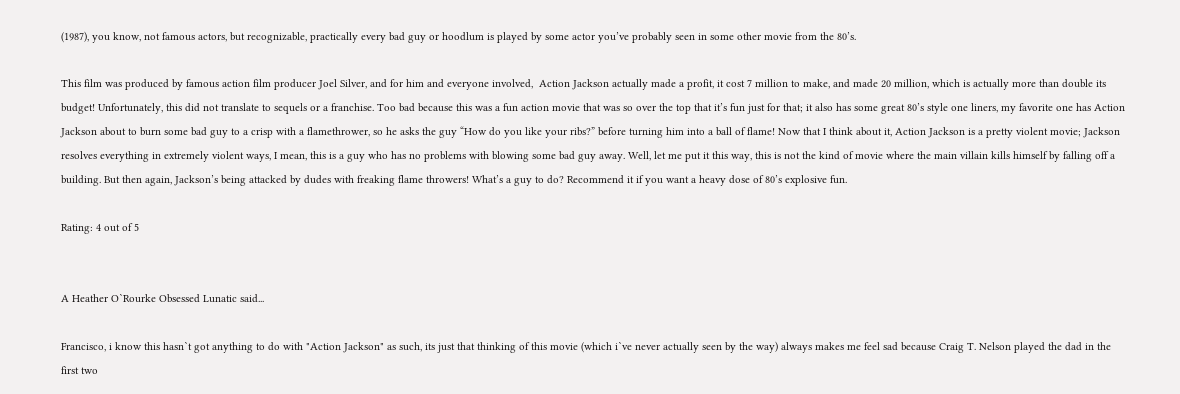(1987), you know, not famous actors, but recognizable, practically every bad guy or hoodlum is played by some actor you’ve probably seen in some other movie from the 80’s.

This film was produced by famous action film producer Joel Silver, and for him and everyone involved,  Action Jackson actually made a profit, it cost 7 million to make, and made 20 million, which is actually more than double its budget! Unfortunately, this did not translate to sequels or a franchise. Too bad because this was a fun action movie that was so over the top that it’s fun just for that; it also has some great 80’s style one liners, my favorite one has Action Jackson about to burn some bad guy to a crisp with a flamethrower, so he asks the guy “How do you like your ribs?” before turning him into a ball of flame! Now that I think about it, Action Jackson is a pretty violent movie; Jackson resolves everything in extremely violent ways, I mean, this is a guy who has no problems with blowing some bad guy away. Well, let me put it this way, this is not the kind of movie where the main villain kills himself by falling off a building. But then again, Jackson’s being attacked by dudes with freaking flame throwers! What’s a guy to do? Recommend it if you want a heavy dose of 80’s explosive fun.

Rating: 4 out of 5


A Heather O`Rourke Obsessed Lunatic said...

Francisco, i know this hasn`t got anything to do with "Action Jackson" as such, its just that thinking of this movie (which i`ve never actually seen by the way) always makes me feel sad because Craig T. Nelson played the dad in the first two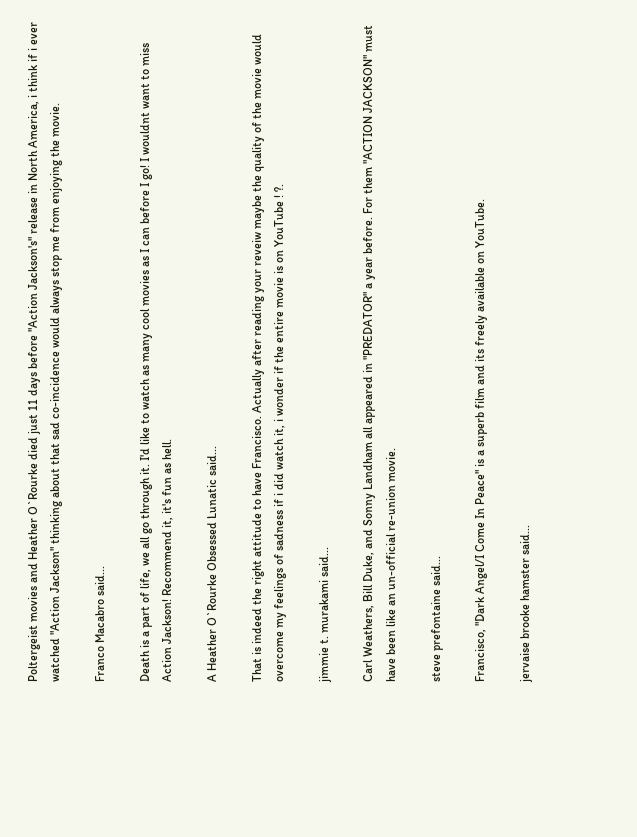Poltergeist movies and Heather O`Rourke died just 11 days before "Action Jackson's" release in North America, i think if i ever watched "Action Jackson" thinking about that sad co-incidence would always stop me from enjoying the movie.

Franco Macabro said...

Death is a part of life, we all go through it. I'd like to watch as many cool movies as I can before I go! I wouldnt want to miss Action Jackson! Recommend it, it's fun as hell.

A Heather O`Rourke Obsessed Lunatic said...

That is indeed the right attitude to have Francisco. Actually after reading your reveiw maybe the quality of the movie would overcome my feelings of sadness if i did watch it, i wonder if the entire movie is on YouTube ! ?.

jimmie t. murakami said...

Carl Weathers, Bill Duke, and Sonny Landham all appeared in "PREDATOR" a year before. For them "ACTION JACKSON" must have been like an un-official re-union movie.

steve prefontaine said...

Francisco, "Dark Angel/I Come In Peace" is a superb film and its freely available on YouTube.

jervaise brooke hamster said...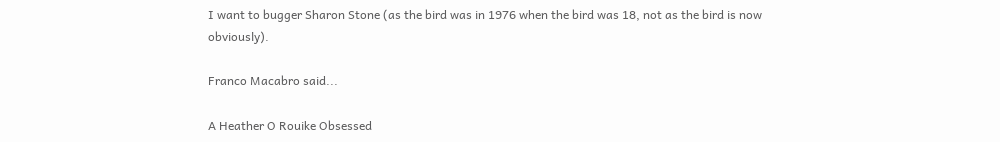I want to bugger Sharon Stone (as the bird was in 1976 when the bird was 18, not as the bird is now obviously).

Franco Macabro said...

A Heather O Rouike Obsessed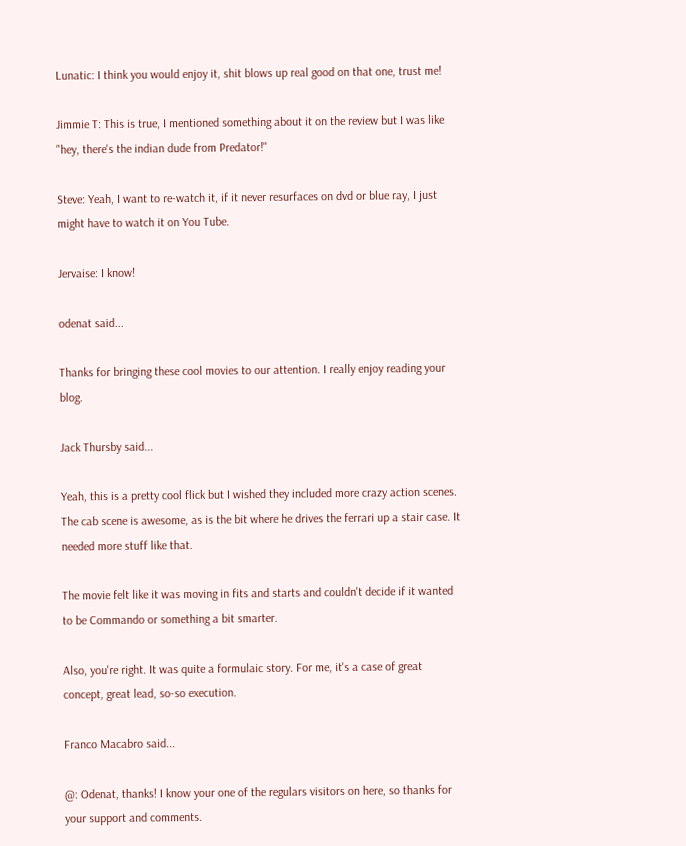Lunatic: I think you would enjoy it, shit blows up real good on that one, trust me!

Jimmie T: This is true, I mentioned something about it on the review but I was like "hey, there's the indian dude from Predator!"

Steve: Yeah, I want to re-watch it, if it never resurfaces on dvd or blue ray, I just might have to watch it on You Tube.

Jervaise: I know!

odenat said...

Thanks for bringing these cool movies to our attention. I really enjoy reading your blog.

Jack Thursby said...

Yeah, this is a pretty cool flick but I wished they included more crazy action scenes. The cab scene is awesome, as is the bit where he drives the ferrari up a stair case. It needed more stuff like that.

The movie felt like it was moving in fits and starts and couldn't decide if it wanted to be Commando or something a bit smarter.

Also, you're right. It was quite a formulaic story. For me, it's a case of great concept, great lead, so-so execution.

Franco Macabro said...

@: Odenat, thanks! I know your one of the regulars visitors on here, so thanks for your support and comments.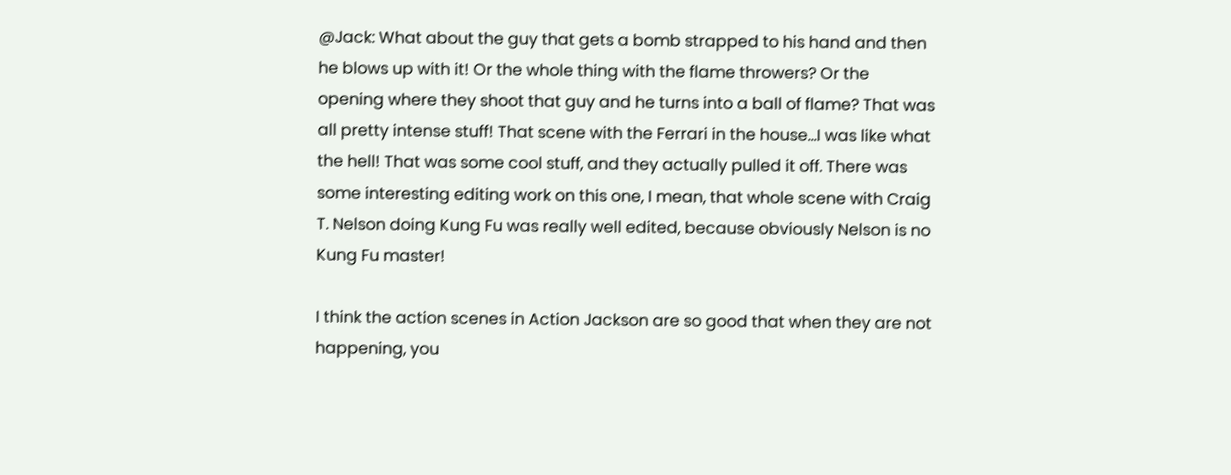@Jack: What about the guy that gets a bomb strapped to his hand and then he blows up with it! Or the whole thing with the flame throwers? Or the opening where they shoot that guy and he turns into a ball of flame? That was all pretty intense stuff! That scene with the Ferrari in the house...I was like what the hell! That was some cool stuff, and they actually pulled it off. There was some interesting editing work on this one, I mean, that whole scene with Craig T. Nelson doing Kung Fu was really well edited, because obviously Nelson is no Kung Fu master!

I think the action scenes in Action Jackson are so good that when they are not happening, you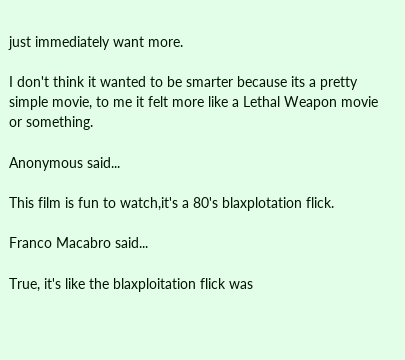just immediately want more.

I don't think it wanted to be smarter because its a pretty simple movie, to me it felt more like a Lethal Weapon movie or something.

Anonymous said...

This film is fun to watch,it's a 80's blaxplotation flick.

Franco Macabro said...

True, it's like the blaxploitation flick was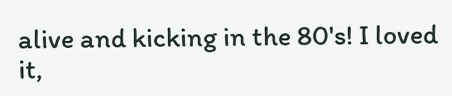alive and kicking in the 80's! I loved it,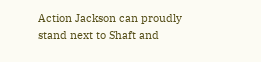Action Jackson can proudly stand next to Shaft and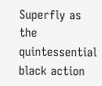Superfly as the quintessential black action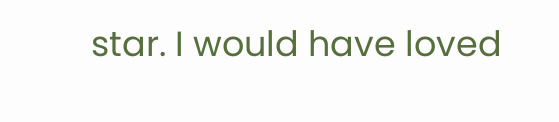star. I would have loved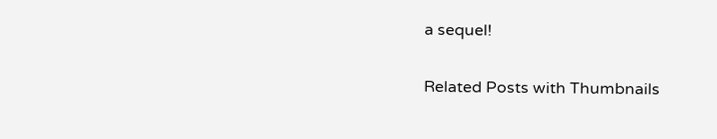a sequel!


Related Posts with Thumbnails